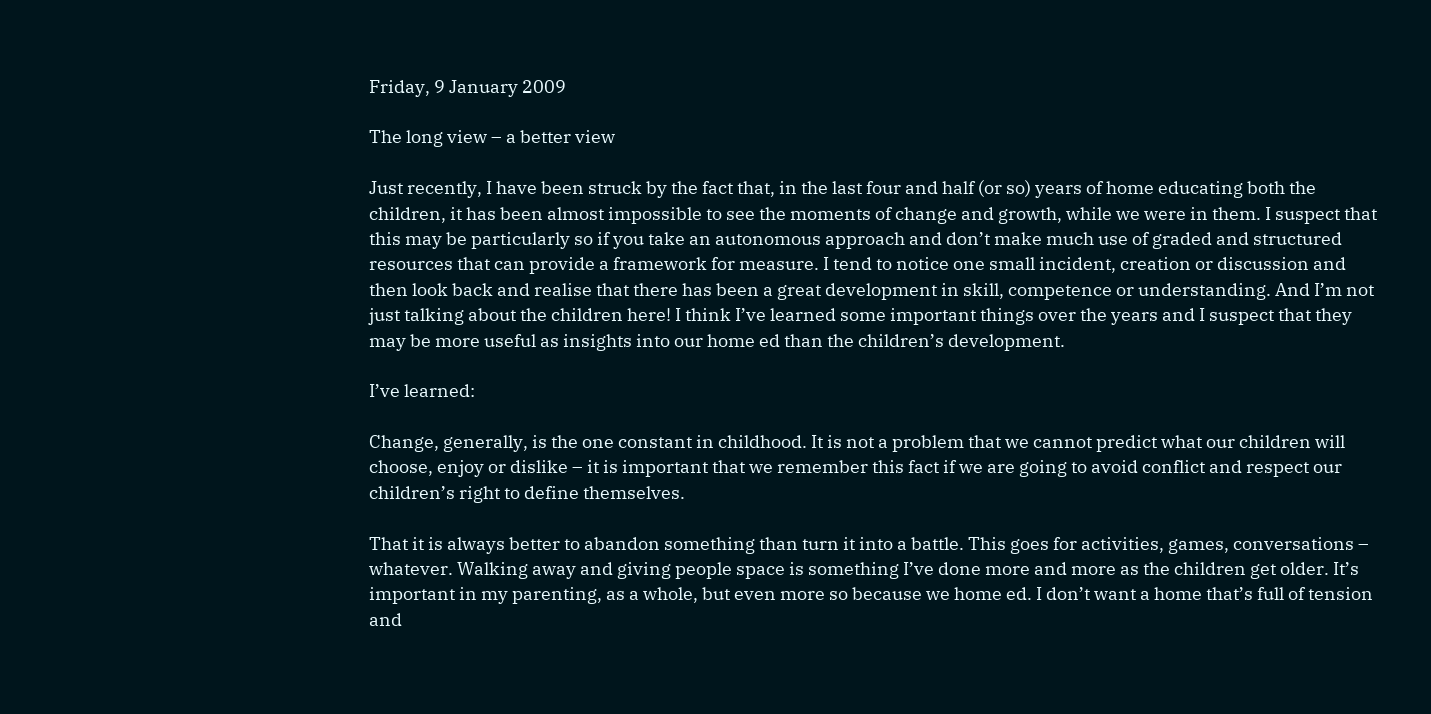Friday, 9 January 2009

The long view – a better view

Just recently, I have been struck by the fact that, in the last four and half (or so) years of home educating both the children, it has been almost impossible to see the moments of change and growth, while we were in them. I suspect that this may be particularly so if you take an autonomous approach and don’t make much use of graded and structured resources that can provide a framework for measure. I tend to notice one small incident, creation or discussion and then look back and realise that there has been a great development in skill, competence or understanding. And I’m not just talking about the children here! I think I’ve learned some important things over the years and I suspect that they may be more useful as insights into our home ed than the children’s development.

I’ve learned:

Change, generally, is the one constant in childhood. It is not a problem that we cannot predict what our children will choose, enjoy or dislike – it is important that we remember this fact if we are going to avoid conflict and respect our children’s right to define themselves.

That it is always better to abandon something than turn it into a battle. This goes for activities, games, conversations – whatever. Walking away and giving people space is something I’ve done more and more as the children get older. It’s important in my parenting, as a whole, but even more so because we home ed. I don’t want a home that’s full of tension and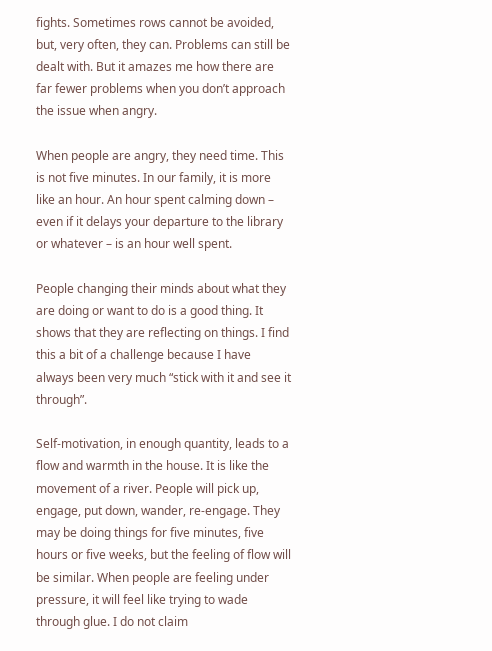fights. Sometimes rows cannot be avoided, but, very often, they can. Problems can still be dealt with. But it amazes me how there are far fewer problems when you don’t approach the issue when angry.

When people are angry, they need time. This is not five minutes. In our family, it is more like an hour. An hour spent calming down – even if it delays your departure to the library or whatever – is an hour well spent.

People changing their minds about what they are doing or want to do is a good thing. It shows that they are reflecting on things. I find this a bit of a challenge because I have always been very much “stick with it and see it through”.

Self-motivation, in enough quantity, leads to a flow and warmth in the house. It is like the movement of a river. People will pick up, engage, put down, wander, re-engage. They may be doing things for five minutes, five hours or five weeks, but the feeling of flow will be similar. When people are feeling under pressure, it will feel like trying to wade through glue. I do not claim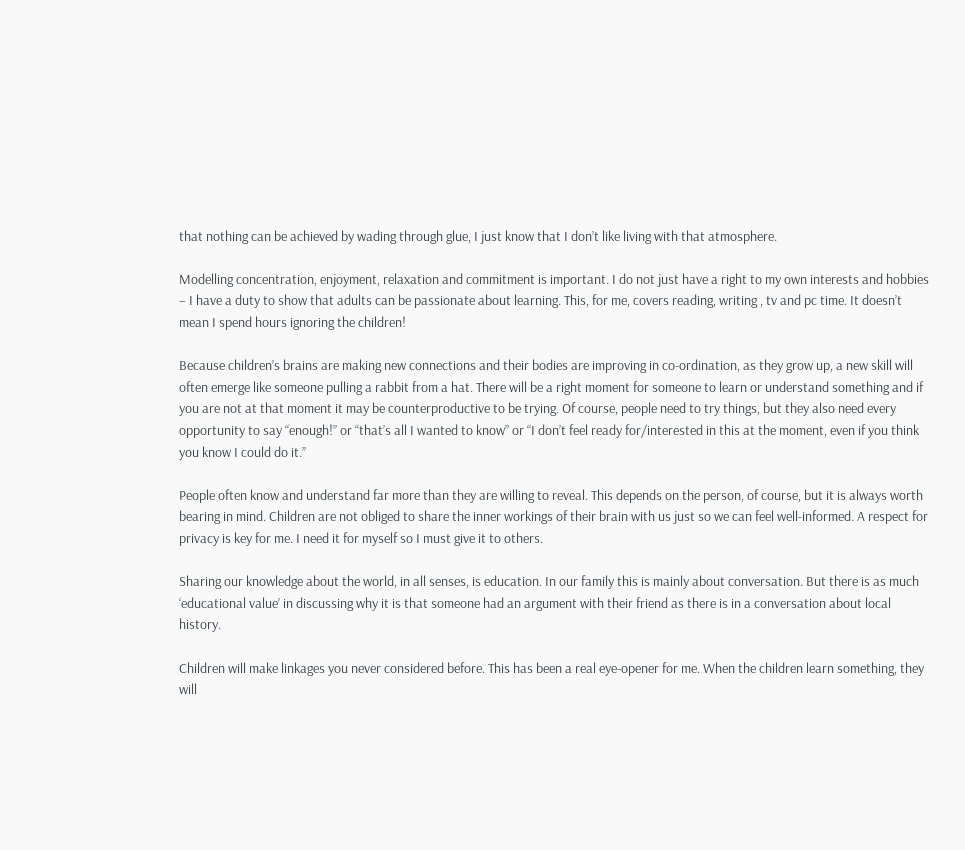that nothing can be achieved by wading through glue, I just know that I don’t like living with that atmosphere.

Modelling concentration, enjoyment, relaxation and commitment is important. I do not just have a right to my own interests and hobbies – I have a duty to show that adults can be passionate about learning. This, for me, covers reading, writing , tv and pc time. It doesn’t mean I spend hours ignoring the children!

Because children’s brains are making new connections and their bodies are improving in co-ordination, as they grow up, a new skill will often emerge like someone pulling a rabbit from a hat. There will be a right moment for someone to learn or understand something and if you are not at that moment it may be counterproductive to be trying. Of course, people need to try things, but they also need every opportunity to say “enough!” or “that’s all I wanted to know” or “I don’t feel ready for/interested in this at the moment, even if you think you know I could do it.”

People often know and understand far more than they are willing to reveal. This depends on the person, of course, but it is always worth bearing in mind. Children are not obliged to share the inner workings of their brain with us just so we can feel well-informed. A respect for privacy is key for me. I need it for myself so I must give it to others.

Sharing our knowledge about the world, in all senses, is education. In our family this is mainly about conversation. But there is as much ‘educational value’ in discussing why it is that someone had an argument with their friend as there is in a conversation about local history.

Children will make linkages you never considered before. This has been a real eye-opener for me. When the children learn something, they will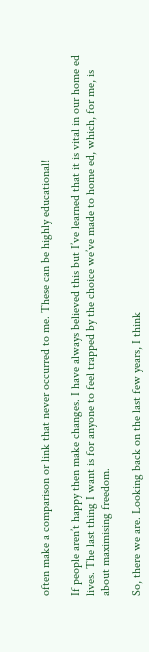often make a comparison or link that never occurred to me. These can be highly educational!

If people aren’t happy then make changes. I have always believed this but I’ve learned that it is vital in our home ed lives. The last thing I want is for anyone to feel trapped by the choice we’ve made to home ed, which, for me, is about maximising freedom.

So, there we are. Looking back on the last few years, I think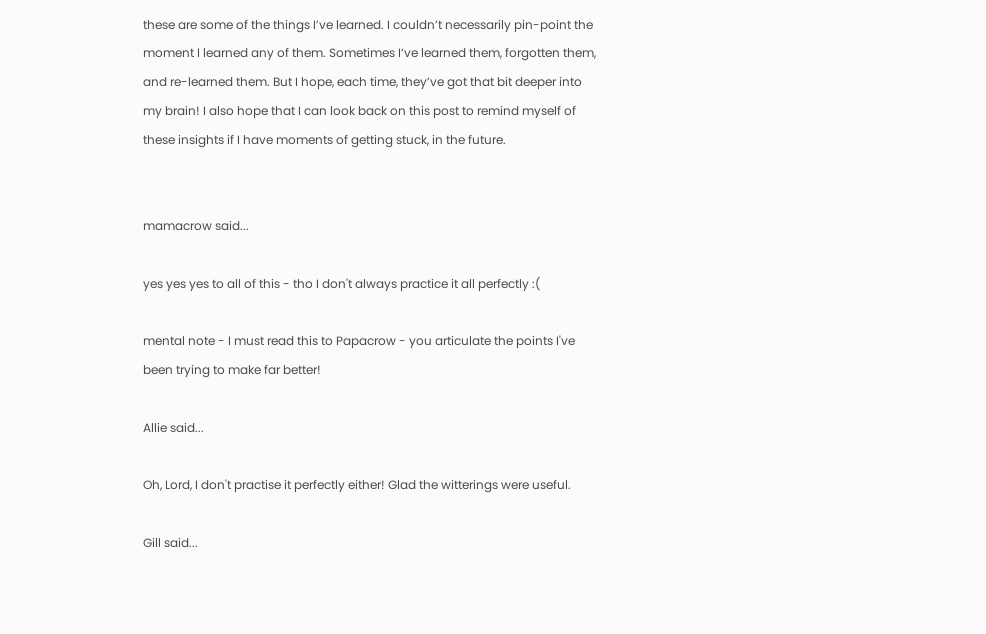these are some of the things I’ve learned. I couldn’t necessarily pin-point the moment I learned any of them. Sometimes I’ve learned them, forgotten them, and re-learned them. But I hope, each time, they’ve got that bit deeper into my brain! I also hope that I can look back on this post to remind myself of these insights if I have moments of getting stuck, in the future.


mamacrow said...

yes yes yes to all of this - tho I don't always practice it all perfectly :(

mental note - I must read this to Papacrow - you articulate the points I've been trying to make far better!

Allie said...

Oh, Lord, I don't practise it perfectly either! Glad the witterings were useful.

Gill said...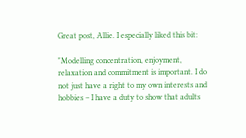Great post, Allie. I especially liked this bit:

"Modelling concentration, enjoyment, relaxation and commitment is important. I do not just have a right to my own interests and hobbies – I have a duty to show that adults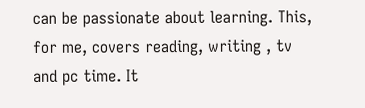can be passionate about learning. This, for me, covers reading, writing , tv and pc time. It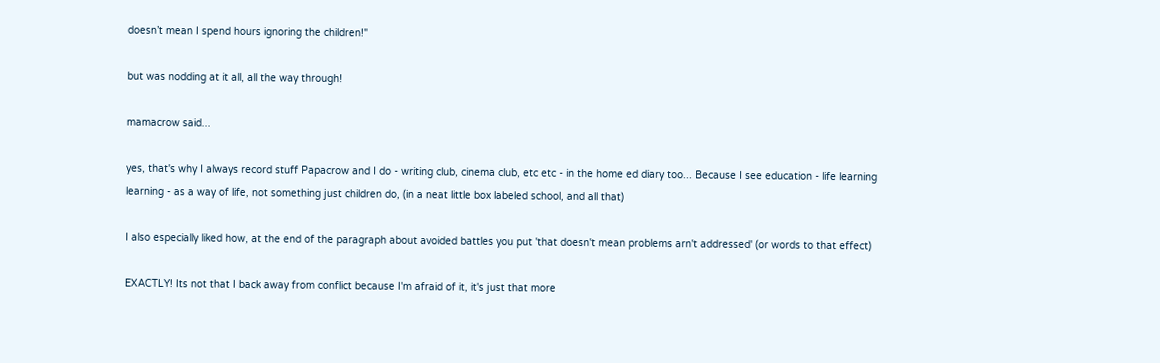doesn’t mean I spend hours ignoring the children!"

but was nodding at it all, all the way through!

mamacrow said...

yes, that's why I always record stuff Papacrow and I do - writing club, cinema club, etc etc - in the home ed diary too... Because I see education - life learning learning - as a way of life, not something just children do, (in a neat little box labeled school, and all that)

I also especially liked how, at the end of the paragraph about avoided battles you put 'that doesn't mean problems arn't addressed' (or words to that effect)

EXACTLY! Its not that I back away from conflict because I'm afraid of it, it's just that more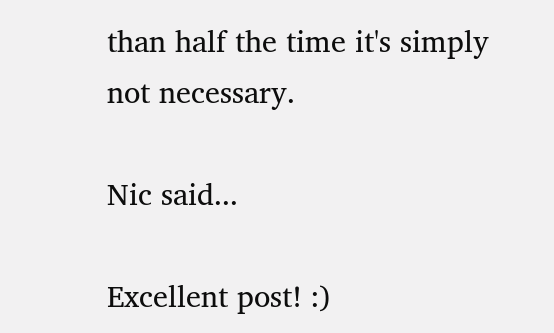than half the time it's simply not necessary.

Nic said...

Excellent post! :)